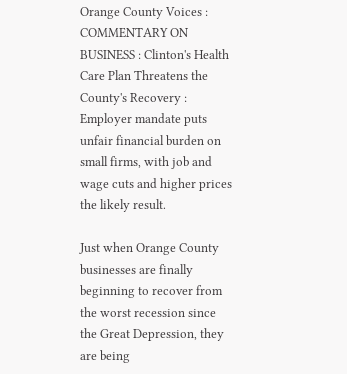Orange County Voices : COMMENTARY ON BUSINESS : Clinton's Health Care Plan Threatens the County's Recovery : Employer mandate puts unfair financial burden on small firms, with job and wage cuts and higher prices the likely result.

Just when Orange County businesses are finally beginning to recover from the worst recession since the Great Depression, they are being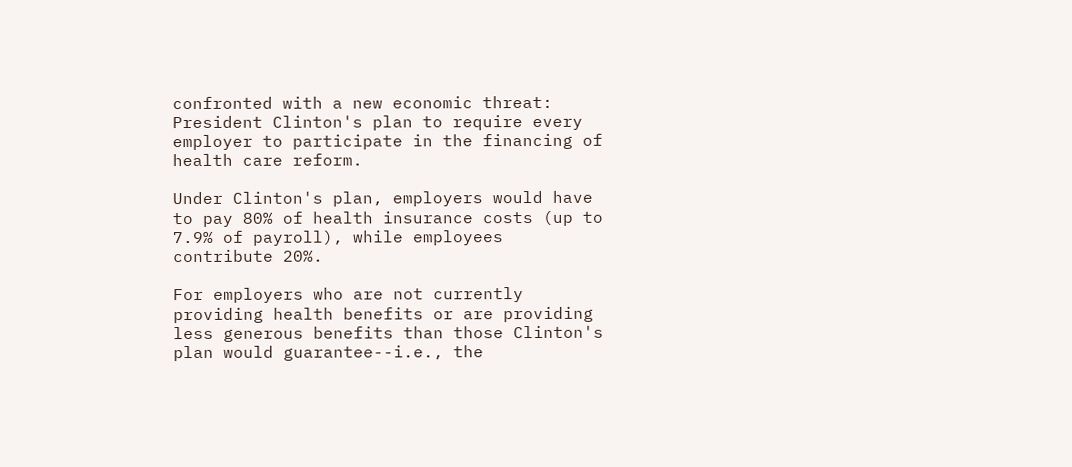confronted with a new economic threat: President Clinton's plan to require every employer to participate in the financing of health care reform.

Under Clinton's plan, employers would have to pay 80% of health insurance costs (up to 7.9% of payroll), while employees contribute 20%.

For employers who are not currently providing health benefits or are providing less generous benefits than those Clinton's plan would guarantee--i.e., the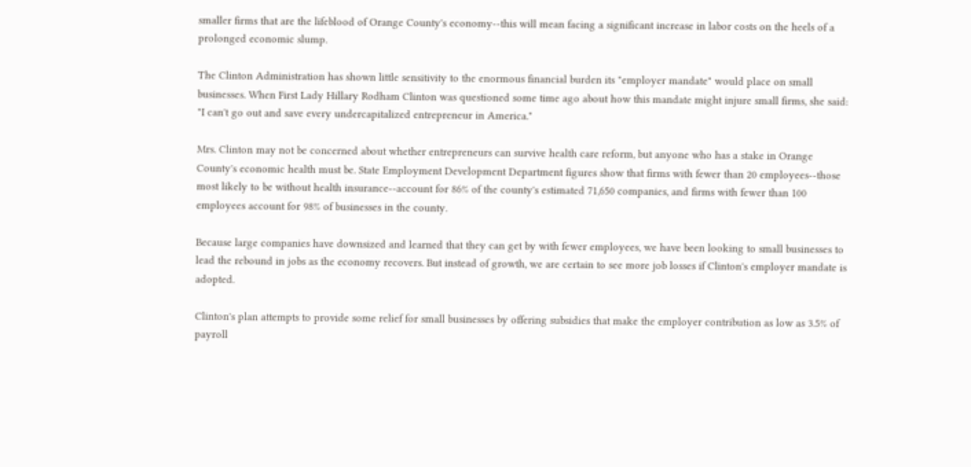smaller firms that are the lifeblood of Orange County's economy--this will mean facing a significant increase in labor costs on the heels of a prolonged economic slump.

The Clinton Administration has shown little sensitivity to the enormous financial burden its "employer mandate" would place on small businesses. When First Lady Hillary Rodham Clinton was questioned some time ago about how this mandate might injure small firms, she said: "I can't go out and save every undercapitalized entrepreneur in America."

Mrs. Clinton may not be concerned about whether entrepreneurs can survive health care reform, but anyone who has a stake in Orange County's economic health must be. State Employment Development Department figures show that firms with fewer than 20 employees--those most likely to be without health insurance--account for 86% of the county's estimated 71,650 companies, and firms with fewer than 100 employees account for 98% of businesses in the county.

Because large companies have downsized and learned that they can get by with fewer employees, we have been looking to small businesses to lead the rebound in jobs as the economy recovers. But instead of growth, we are certain to see more job losses if Clinton's employer mandate is adopted.

Clinton's plan attempts to provide some relief for small businesses by offering subsidies that make the employer contribution as low as 3.5% of payroll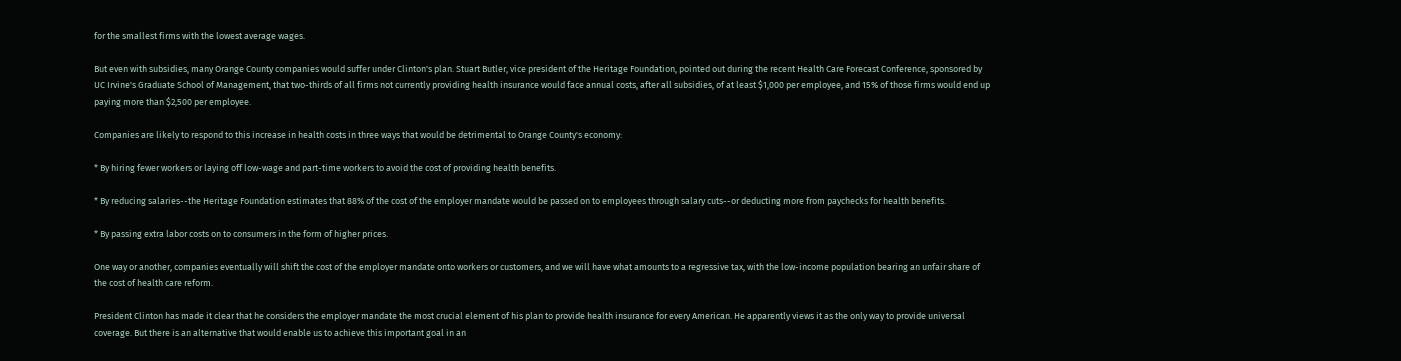for the smallest firms with the lowest average wages.

But even with subsidies, many Orange County companies would suffer under Clinton's plan. Stuart Butler, vice president of the Heritage Foundation, pointed out during the recent Health Care Forecast Conference, sponsored by UC Irvine's Graduate School of Management, that two-thirds of all firms not currently providing health insurance would face annual costs, after all subsidies, of at least $1,000 per employee, and 15% of those firms would end up paying more than $2,500 per employee.

Companies are likely to respond to this increase in health costs in three ways that would be detrimental to Orange County's economy:

* By hiring fewer workers or laying off low-wage and part-time workers to avoid the cost of providing health benefits.

* By reducing salaries--the Heritage Foundation estimates that 88% of the cost of the employer mandate would be passed on to employees through salary cuts--or deducting more from paychecks for health benefits.

* By passing extra labor costs on to consumers in the form of higher prices.

One way or another, companies eventually will shift the cost of the employer mandate onto workers or customers, and we will have what amounts to a regressive tax, with the low-income population bearing an unfair share of the cost of health care reform.

President Clinton has made it clear that he considers the employer mandate the most crucial element of his plan to provide health insurance for every American. He apparently views it as the only way to provide universal coverage. But there is an alternative that would enable us to achieve this important goal in an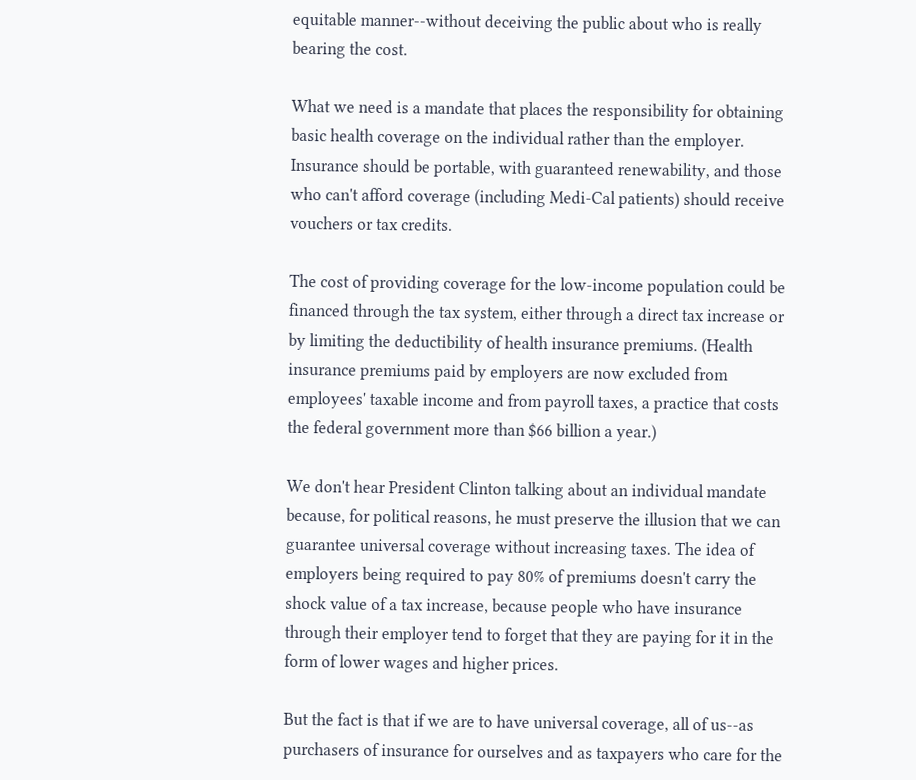equitable manner--without deceiving the public about who is really bearing the cost.

What we need is a mandate that places the responsibility for obtaining basic health coverage on the individual rather than the employer. Insurance should be portable, with guaranteed renewability, and those who can't afford coverage (including Medi-Cal patients) should receive vouchers or tax credits.

The cost of providing coverage for the low-income population could be financed through the tax system, either through a direct tax increase or by limiting the deductibility of health insurance premiums. (Health insurance premiums paid by employers are now excluded from employees' taxable income and from payroll taxes, a practice that costs the federal government more than $66 billion a year.)

We don't hear President Clinton talking about an individual mandate because, for political reasons, he must preserve the illusion that we can guarantee universal coverage without increasing taxes. The idea of employers being required to pay 80% of premiums doesn't carry the shock value of a tax increase, because people who have insurance through their employer tend to forget that they are paying for it in the form of lower wages and higher prices.

But the fact is that if we are to have universal coverage, all of us--as purchasers of insurance for ourselves and as taxpayers who care for the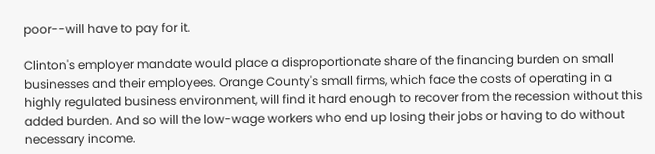poor--will have to pay for it.

Clinton's employer mandate would place a disproportionate share of the financing burden on small businesses and their employees. Orange County's small firms, which face the costs of operating in a highly regulated business environment, will find it hard enough to recover from the recession without this added burden. And so will the low-wage workers who end up losing their jobs or having to do without necessary income.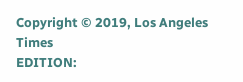Copyright © 2019, Los Angeles Times
EDITION: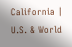California | U.S. & World